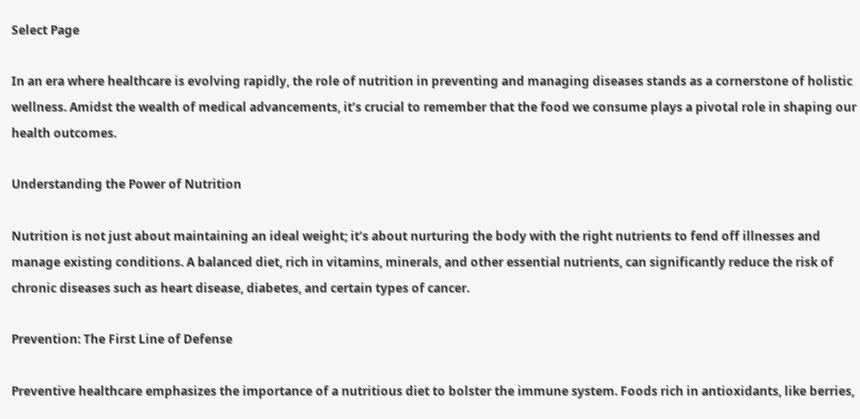Select Page

In an era where healthcare is evolving rapidly, the role of nutrition in preventing and managing diseases stands as a cornerstone of holistic wellness. Amidst the wealth of medical advancements, it’s crucial to remember that the food we consume plays a pivotal role in shaping our health outcomes.

Understanding the Power of Nutrition

Nutrition is not just about maintaining an ideal weight; it’s about nurturing the body with the right nutrients to fend off illnesses and manage existing conditions. A balanced diet, rich in vitamins, minerals, and other essential nutrients, can significantly reduce the risk of chronic diseases such as heart disease, diabetes, and certain types of cancer.

Prevention: The First Line of Defense

Preventive healthcare emphasizes the importance of a nutritious diet to bolster the immune system. Foods rich in antioxidants, like berries,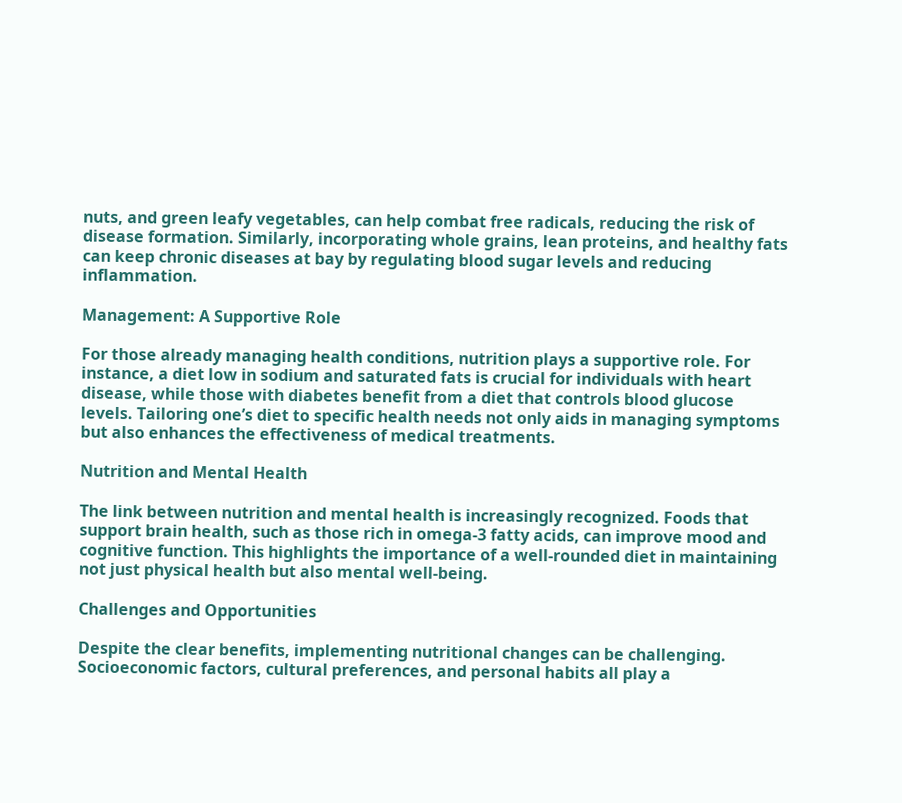nuts, and green leafy vegetables, can help combat free radicals, reducing the risk of disease formation. Similarly, incorporating whole grains, lean proteins, and healthy fats can keep chronic diseases at bay by regulating blood sugar levels and reducing inflammation.

Management: A Supportive Role

For those already managing health conditions, nutrition plays a supportive role. For instance, a diet low in sodium and saturated fats is crucial for individuals with heart disease, while those with diabetes benefit from a diet that controls blood glucose levels. Tailoring one’s diet to specific health needs not only aids in managing symptoms but also enhances the effectiveness of medical treatments.

Nutrition and Mental Health

The link between nutrition and mental health is increasingly recognized. Foods that support brain health, such as those rich in omega-3 fatty acids, can improve mood and cognitive function. This highlights the importance of a well-rounded diet in maintaining not just physical health but also mental well-being.

Challenges and Opportunities

Despite the clear benefits, implementing nutritional changes can be challenging. Socioeconomic factors, cultural preferences, and personal habits all play a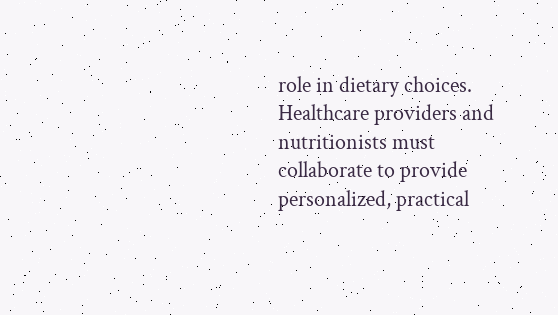role in dietary choices. Healthcare providers and nutritionists must collaborate to provide personalized, practical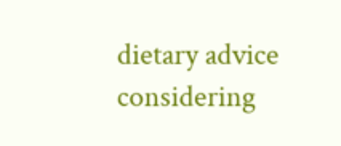dietary advice considering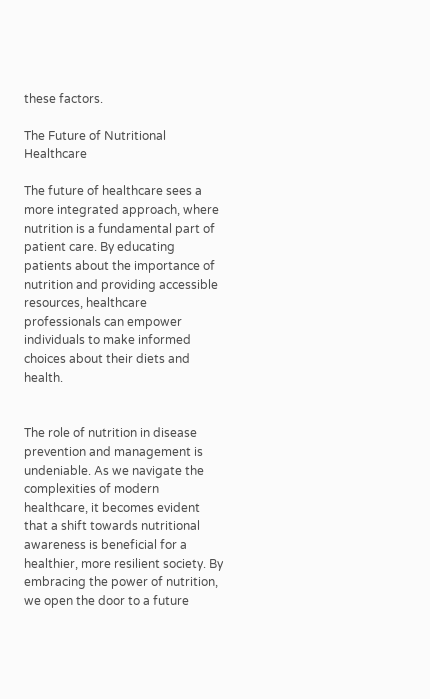these factors.

The Future of Nutritional Healthcare

The future of healthcare sees a more integrated approach, where nutrition is a fundamental part of patient care. By educating patients about the importance of nutrition and providing accessible resources, healthcare professionals can empower individuals to make informed choices about their diets and health.


The role of nutrition in disease prevention and management is undeniable. As we navigate the complexities of modern healthcare, it becomes evident that a shift towards nutritional awareness is beneficial for a healthier, more resilient society. By embracing the power of nutrition, we open the door to a future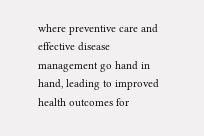where preventive care and effective disease management go hand in hand, leading to improved health outcomes for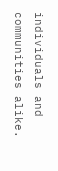individuals and communities alike.